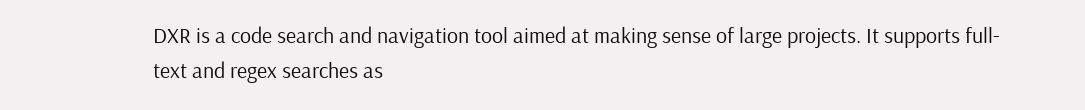DXR is a code search and navigation tool aimed at making sense of large projects. It supports full-text and regex searches as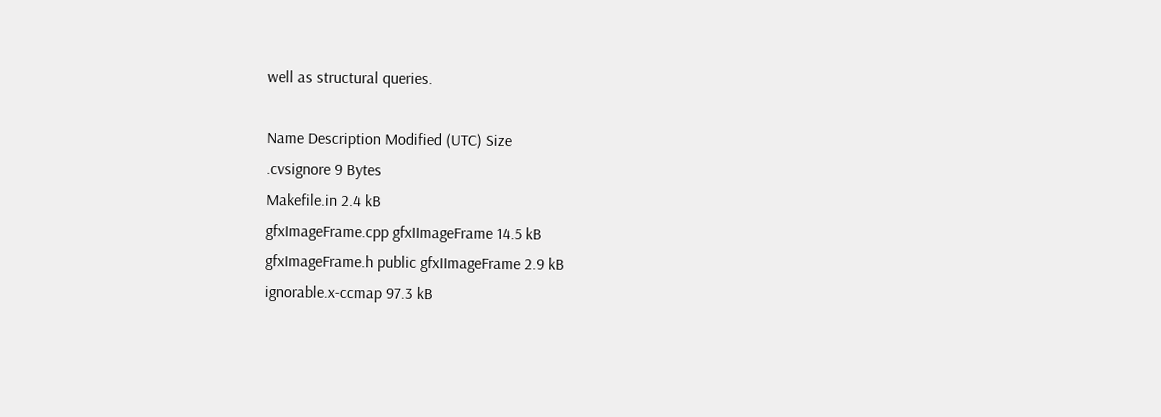well as structural queries.

Name Description Modified (UTC) Size
.cvsignore 9 Bytes
Makefile.in 2.4 kB
gfxImageFrame.cpp gfxIImageFrame 14.5 kB
gfxImageFrame.h public gfxIImageFrame 2.9 kB
ignorable.x-ccmap 97.3 kB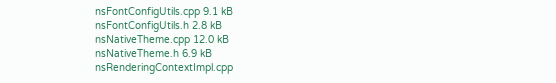nsFontConfigUtils.cpp 9.1 kB
nsFontConfigUtils.h 2.8 kB
nsNativeTheme.cpp 12.0 kB
nsNativeTheme.h 6.9 kB
nsRenderingContextImpl.cpp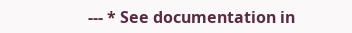--- * See documentation in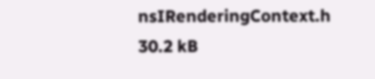nsIRenderingContext.h 30.2 kB